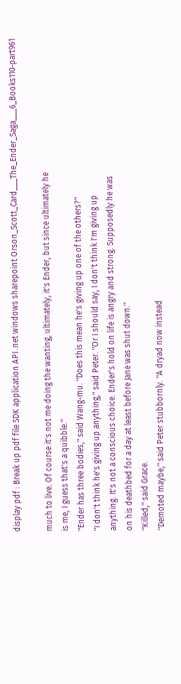display pdf : Break up pdf file SDK application API .net windows sharepoint Orson_Scott_Card___The_Ender_Saga___6_Books110-part961

much to live. Of course it's not me doing the wanting, ultimately, it's Ender, but since ultimately he
is me, I guess that's a quibble."
"Ender has three bodies," said Wang-mu. "Does this mean he's giving up one of the others?"
"I don't think he's giving up anything," said Peter. "Or I should say, I don't think I'm giving up
anything. It's not a conscious choice. Ender's hold on life is angry and strong. Supposedly he was
on his deathbed for a day at least before Jane was shut down."
"Killed," said Grace.
"Demoted maybe," said Peter stubbornly. "A dryad now instead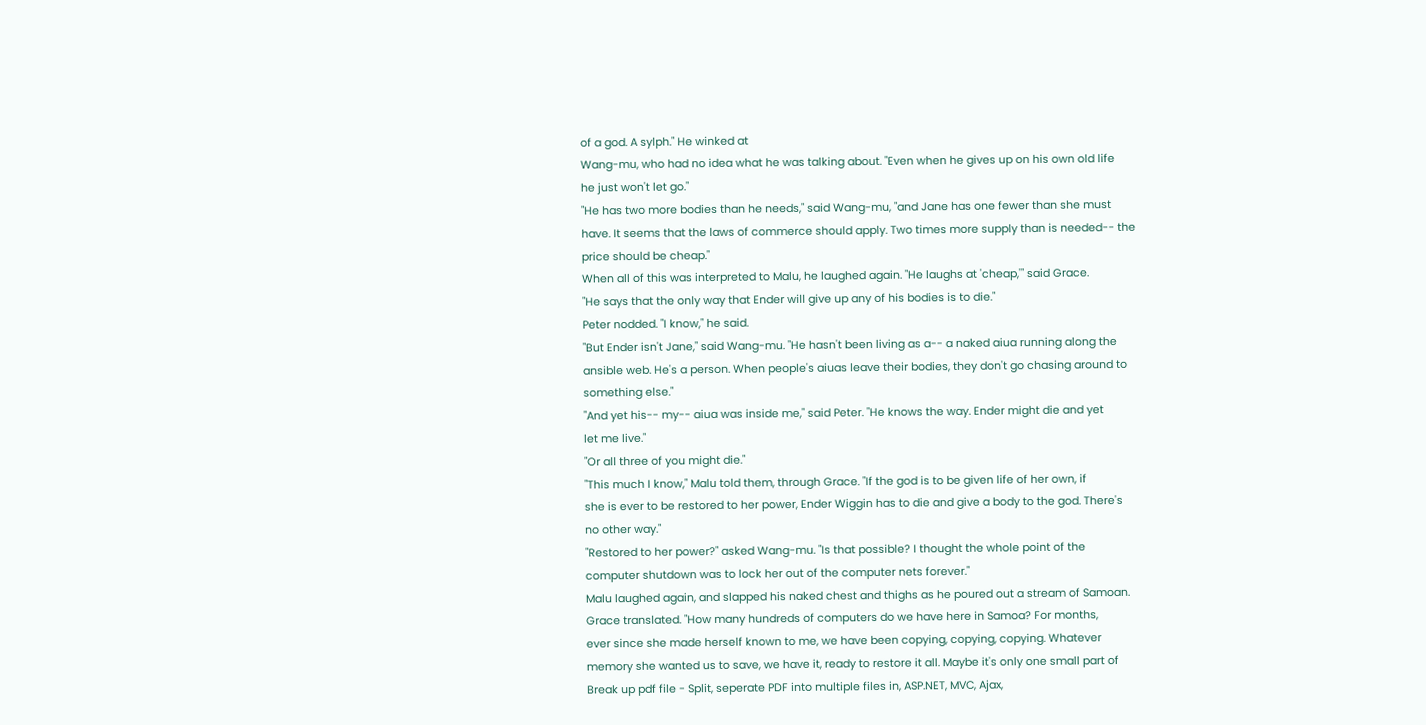of a god. A sylph." He winked at
Wang-mu, who had no idea what he was talking about. "Even when he gives up on his own old life
he just won't let go."
"He has two more bodies than he needs," said Wang-mu, "and Jane has one fewer than she must
have. It seems that the laws of commerce should apply. Two times more supply than is needed-- the
price should be cheap."
When all of this was interpreted to Malu, he laughed again. "He laughs at 'cheap,'" said Grace.
"He says that the only way that Ender will give up any of his bodies is to die."
Peter nodded. "I know," he said.
"But Ender isn't Jane," said Wang-mu. "He hasn't been living as a-- a naked aiua running along the
ansible web. He's a person. When people's aiuas leave their bodies, they don't go chasing around to
something else."
"And yet his-- my-- aiua was inside me," said Peter. "He knows the way. Ender might die and yet
let me live."
"Or all three of you might die."
"This much I know," Malu told them, through Grace. "If the god is to be given life of her own, if
she is ever to be restored to her power, Ender Wiggin has to die and give a body to the god. There's
no other way."
"Restored to her power?" asked Wang-mu. "Is that possible? I thought the whole point of the
computer shutdown was to lock her out of the computer nets forever."
Malu laughed again, and slapped his naked chest and thighs as he poured out a stream of Samoan.
Grace translated. "How many hundreds of computers do we have here in Samoa? For months,
ever since she made herself known to me, we have been copying, copying, copying. Whatever
memory she wanted us to save, we have it, ready to restore it all. Maybe it's only one small part of
Break up pdf file - Split, seperate PDF into multiple files in, ASP.NET, MVC, Ajax,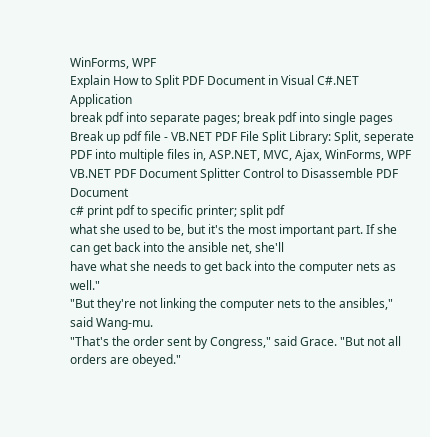WinForms, WPF
Explain How to Split PDF Document in Visual C#.NET Application
break pdf into separate pages; break pdf into single pages
Break up pdf file - VB.NET PDF File Split Library: Split, seperate PDF into multiple files in, ASP.NET, MVC, Ajax, WinForms, WPF
VB.NET PDF Document Splitter Control to Disassemble PDF Document
c# print pdf to specific printer; split pdf
what she used to be, but it's the most important part. If she can get back into the ansible net, she'll
have what she needs to get back into the computer nets as well."
"But they're not linking the computer nets to the ansibles," said Wang-mu.
"That's the order sent by Congress," said Grace. "But not all orders are obeyed."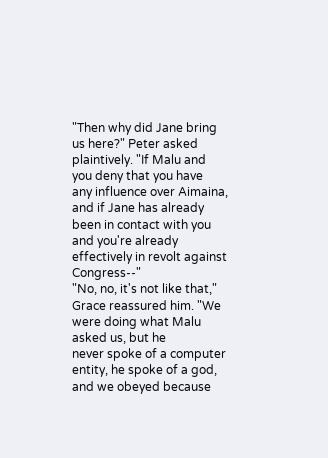"Then why did Jane bring us here?" Peter asked plaintively. "If Malu and you deny that you have
any influence over Aimaina, and if Jane has already been in contact with you and you're already
effectively in revolt against Congress--"
"No, no, it's not like that," Grace reassured him. "We were doing what Malu asked us, but he
never spoke of a computer entity, he spoke of a god, and we obeyed because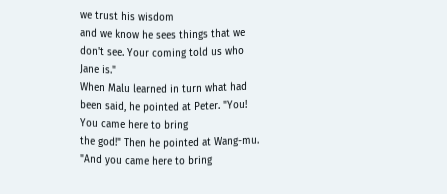we trust his wisdom
and we know he sees things that we don't see. Your coming told us who Jane is."
When Malu learned in turn what had been said, he pointed at Peter. "You! You came here to bring
the god!" Then he pointed at Wang-mu. "And you came here to bring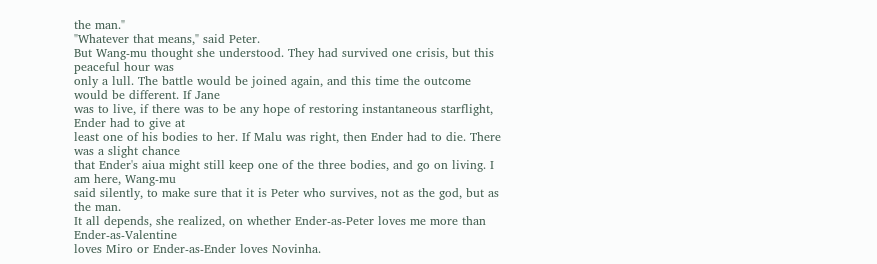the man."
"Whatever that means," said Peter.
But Wang-mu thought she understood. They had survived one crisis, but this peaceful hour was
only a lull. The battle would be joined again, and this time the outcome would be different. If Jane
was to live, if there was to be any hope of restoring instantaneous starflight, Ender had to give at
least one of his bodies to her. If Malu was right, then Ender had to die. There was a slight chance
that Ender's aiua might still keep one of the three bodies, and go on living. I am here, Wang-mu
said silently, to make sure that it is Peter who survives, not as the god, but as the man.
It all depends, she realized, on whether Ender-as-Peter loves me more than Ender-as-Valentine
loves Miro or Ender-as-Ender loves Novinha.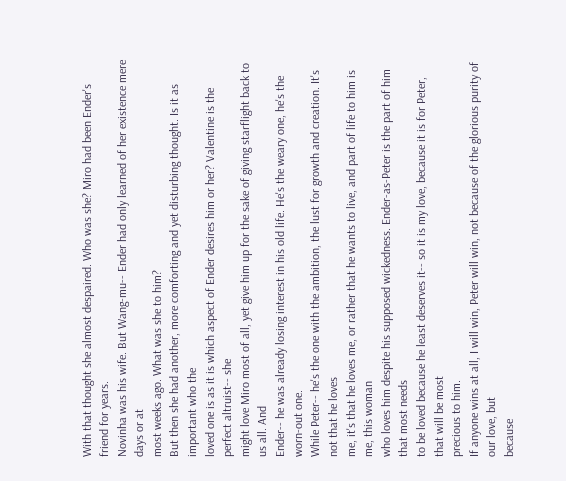With that thought she almost despaired. Who was she? Miro had been Ender's friend for years.
Novinha was his wife. But Wang-mu-- Ender had only learned of her existence mere days or at
most weeks ago. What was she to him?
But then she had another, more comforting and yet disturbing thought. Is it as important who the
loved one is as it is which aspect of Ender desires him or her? Valentine is the perfect altruist-- she
might love Miro most of all, yet give him up for the sake of giving starflight back to us all. And
Ender-- he was already losing interest in his old life. He's the weary one, he's the worn-out one.
While Peter-- he's the one with the ambition, the lust for growth and creation. It's not that he loves
me, it's that he loves me, or rather that he wants to live, and part of life to him is me, this woman
who loves him despite his supposed wickedness. Ender-as-Peter is the part of him that most needs
to be loved because he least deserves it-- so it is my love, because it is for Peter, that will be most
precious to him.
If anyone wins at all, I will win, Peter will win, not because of the glorious purity of our love, but
because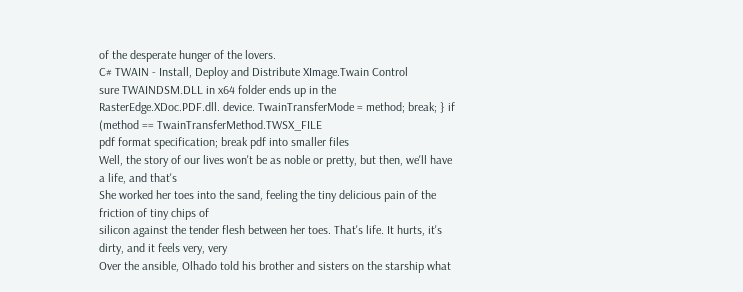of the desperate hunger of the lovers.
C# TWAIN - Install, Deploy and Distribute XImage.Twain Control
sure TWAINDSM.DLL in x64 folder ends up in the RasterEdge.XDoc.PDF.dll. device. TwainTransferMode = method; break; } if (method == TwainTransferMethod.TWSX_FILE
pdf format specification; break pdf into smaller files
Well, the story of our lives won't be as noble or pretty, but then, we'll have a life, and that's
She worked her toes into the sand, feeling the tiny delicious pain of the friction of tiny chips of
silicon against the tender flesh between her toes. That's life. It hurts, it's dirty, and it feels very, very
Over the ansible, Olhado told his brother and sisters on the starship what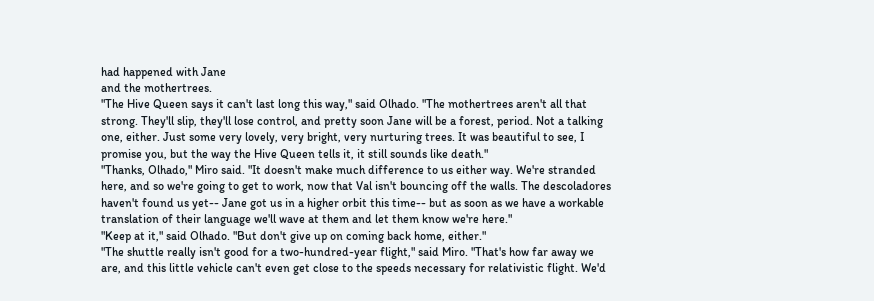had happened with Jane
and the mothertrees.
"The Hive Queen says it can't last long this way," said Olhado. "The mothertrees aren't all that
strong. They'll slip, they'll lose control, and pretty soon Jane will be a forest, period. Not a talking
one, either. Just some very lovely, very bright, very nurturing trees. It was beautiful to see, I
promise you, but the way the Hive Queen tells it, it still sounds like death."
"Thanks, Olhado," Miro said. "It doesn't make much difference to us either way. We're stranded
here, and so we're going to get to work, now that Val isn't bouncing off the walls. The descoladores
haven't found us yet-- Jane got us in a higher orbit this time-- but as soon as we have a workable
translation of their language we'll wave at them and let them know we're here."
"Keep at it," said Olhado. "But don't give up on coming back home, either."
"The shuttle really isn't good for a two-hundred-year flight," said Miro. "That's how far away we
are, and this little vehicle can't even get close to the speeds necessary for relativistic flight. We'd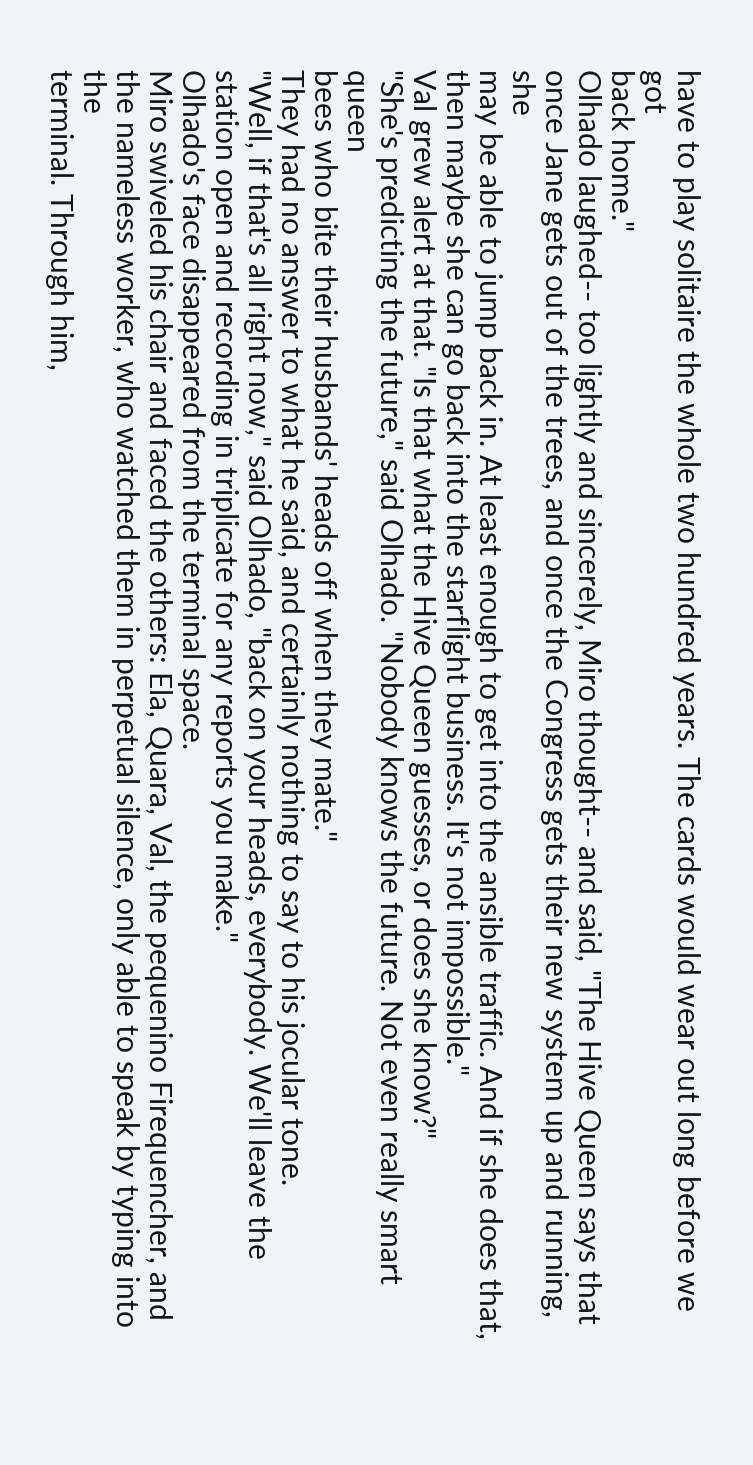have to play solitaire the whole two hundred years. The cards would wear out long before we got
back home."
Olhado laughed-- too lightly and sincerely, Miro thought-- and said, "The Hive Queen says that
once Jane gets out of the trees, and once the Congress gets their new system up and running, she
may be able to jump back in. At least enough to get into the ansible traffic. And if she does that,
then maybe she can go back into the starflight business. It's not impossible."
Val grew alert at that. "Is that what the Hive Queen guesses, or does she know?"
"She's predicting the future," said Olhado. "Nobody knows the future. Not even really smart queen
bees who bite their husbands' heads off when they mate."
They had no answer to what he said, and certainly nothing to say to his jocular tone.
"Well, if that's all right now," said Olhado, "back on your heads, everybody. We'll leave the
station open and recording in triplicate for any reports you make."
Olhado's face disappeared from the terminal space.
Miro swiveled his chair and faced the others: Ela, Quara, Val, the pequenino Firequencher, and
the nameless worker, who watched them in perpetual silence, only able to speak by typing into the
terminal. Through him,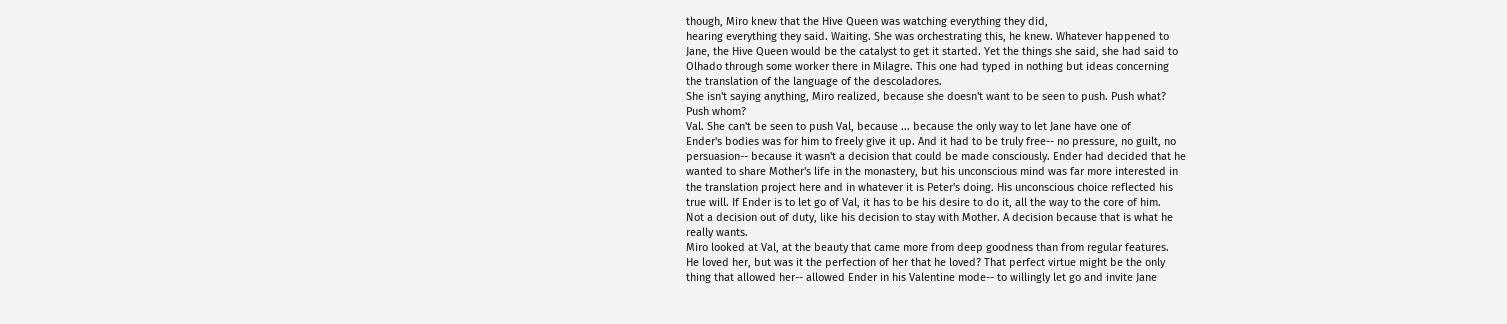though, Miro knew that the Hive Queen was watching everything they did,
hearing everything they said. Waiting. She was orchestrating this, he knew. Whatever happened to
Jane, the Hive Queen would be the catalyst to get it started. Yet the things she said, she had said to
Olhado through some worker there in Milagre. This one had typed in nothing but ideas concerning
the translation of the language of the descoladores.
She isn't saying anything, Miro realized, because she doesn't want to be seen to push. Push what?
Push whom?
Val. She can't be seen to push Val, because ... because the only way to let Jane have one of
Ender's bodies was for him to freely give it up. And it had to be truly free-- no pressure, no guilt, no
persuasion-- because it wasn't a decision that could be made consciously. Ender had decided that he
wanted to share Mother's life in the monastery, but his unconscious mind was far more interested in
the translation project here and in whatever it is Peter's doing. His unconscious choice reflected his
true will. If Ender is to let go of Val, it has to be his desire to do it, all the way to the core of him.
Not a decision out of duty, like his decision to stay with Mother. A decision because that is what he
really wants.
Miro looked at Val, at the beauty that came more from deep goodness than from regular features.
He loved her, but was it the perfection of her that he loved? That perfect virtue might be the only
thing that allowed her-- allowed Ender in his Valentine mode-- to willingly let go and invite Jane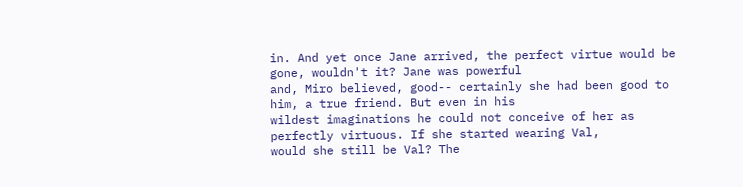in. And yet once Jane arrived, the perfect virtue would be gone, wouldn't it? Jane was powerful
and, Miro believed, good-- certainly she had been good to him, a true friend. But even in his
wildest imaginations he could not conceive of her as perfectly virtuous. If she started wearing Val,
would she still be Val? The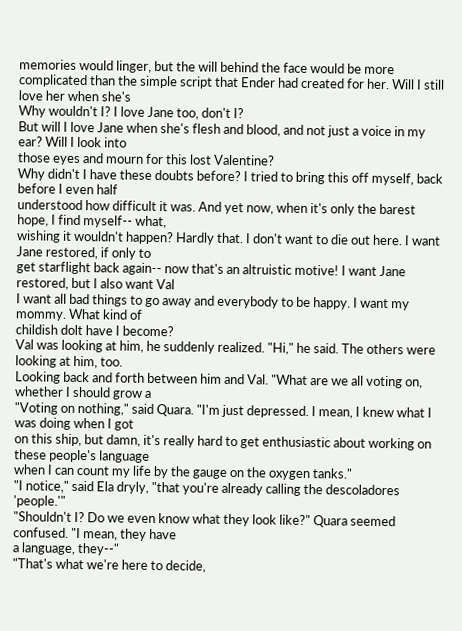memories would linger, but the will behind the face would be more
complicated than the simple script that Ender had created for her. Will I still love her when she's
Why wouldn't I? I love Jane too, don't I?
But will I love Jane when she's flesh and blood, and not just a voice in my ear? Will I look into
those eyes and mourn for this lost Valentine?
Why didn't I have these doubts before? I tried to bring this off myself, back before I even half
understood how difficult it was. And yet now, when it's only the barest hope, I find myself-- what,
wishing it wouldn't happen? Hardly that. I don't want to die out here. I want Jane restored, if only to
get starflight back again-- now that's an altruistic motive! I want Jane restored, but I also want Val
I want all bad things to go away and everybody to be happy. I want my mommy. What kind of
childish dolt have I become?
Val was looking at him, he suddenly realized. "Hi," he said. The others were looking at him, too.
Looking back and forth between him and Val. "What are we all voting on, whether I should grow a
"Voting on nothing," said Quara. "I'm just depressed. I mean, I knew what I was doing when I got
on this ship, but damn, it's really hard to get enthusiastic about working on these people's language
when I can count my life by the gauge on the oxygen tanks."
"I notice," said Ela dryly, "that you're already calling the descoladores 'people.'"
"Shouldn't I? Do we even know what they look like?" Quara seemed confused. "I mean, they have
a language, they--"
"That's what we're here to decide,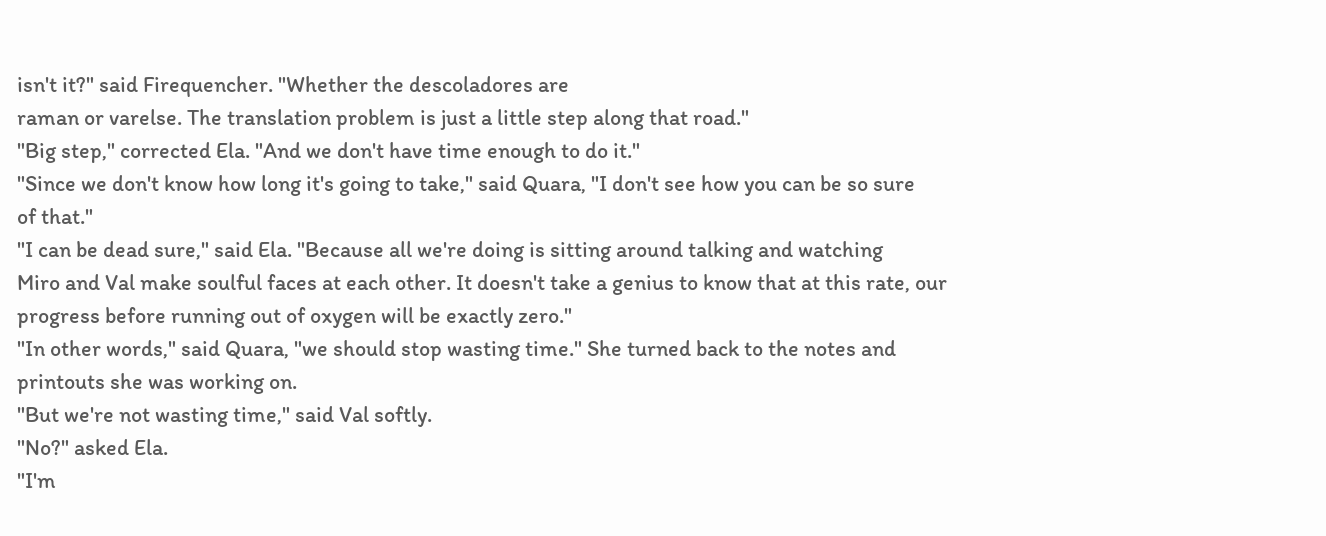isn't it?" said Firequencher. "Whether the descoladores are
raman or varelse. The translation problem is just a little step along that road."
"Big step," corrected Ela. "And we don't have time enough to do it."
"Since we don't know how long it's going to take," said Quara, "I don't see how you can be so sure
of that."
"I can be dead sure," said Ela. "Because all we're doing is sitting around talking and watching
Miro and Val make soulful faces at each other. It doesn't take a genius to know that at this rate, our
progress before running out of oxygen will be exactly zero."
"In other words," said Quara, "we should stop wasting time." She turned back to the notes and
printouts she was working on.
"But we're not wasting time," said Val softly.
"No?" asked Ela.
"I'm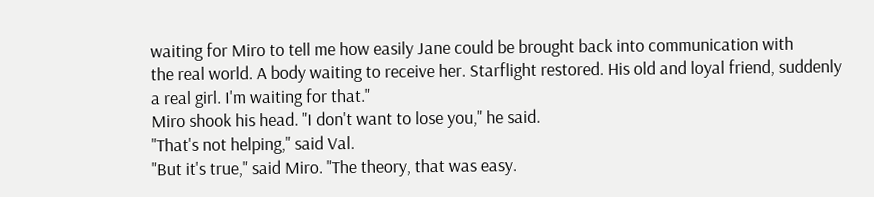waiting for Miro to tell me how easily Jane could be brought back into communication with
the real world. A body waiting to receive her. Starflight restored. His old and loyal friend, suddenly
a real girl. I'm waiting for that."
Miro shook his head. "I don't want to lose you," he said.
"That's not helping," said Val.
"But it's true," said Miro. "The theory, that was easy.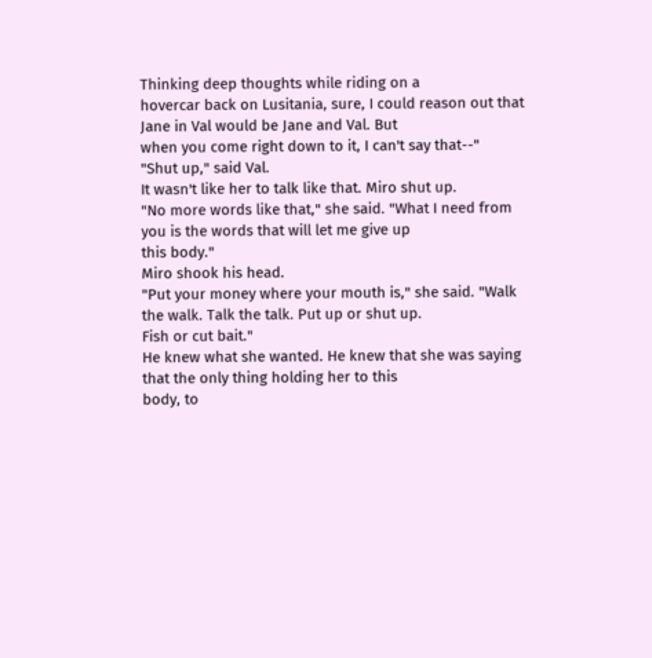Thinking deep thoughts while riding on a
hovercar back on Lusitania, sure, I could reason out that Jane in Val would be Jane and Val. But
when you come right down to it, I can't say that--"
"Shut up," said Val.
It wasn't like her to talk like that. Miro shut up.
"No more words like that," she said. "What I need from you is the words that will let me give up
this body."
Miro shook his head.
"Put your money where your mouth is," she said. "Walk the walk. Talk the talk. Put up or shut up.
Fish or cut bait."
He knew what she wanted. He knew that she was saying that the only thing holding her to this
body, to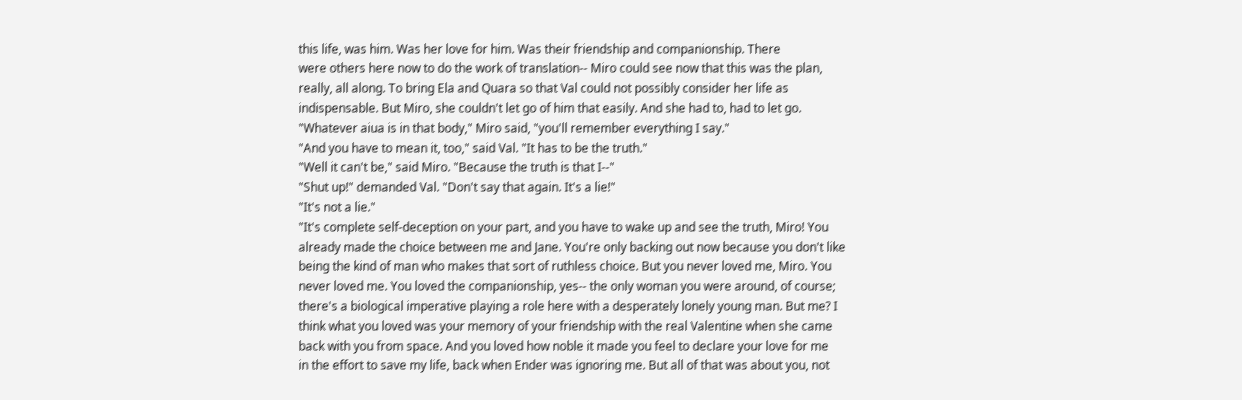this life, was him. Was her love for him. Was their friendship and companionship. There
were others here now to do the work of translation-- Miro could see now that this was the plan,
really, all along. To bring Ela and Quara so that Val could not possibly consider her life as
indispensable. But Miro, she couldn't let go of him that easily. And she had to, had to let go.
"Whatever aiua is in that body," Miro said, "you'll remember everything I say."
"And you have to mean it, too," said Val. "It has to be the truth."
"Well it can't be," said Miro. "Because the truth is that I--"
"Shut up!" demanded Val. "Don't say that again. It's a lie!"
"It's not a lie."
"It's complete self-deception on your part, and you have to wake up and see the truth, Miro! You
already made the choice between me and Jane. You're only backing out now because you don't like
being the kind of man who makes that sort of ruthless choice. But you never loved me, Miro. You
never loved me. You loved the companionship, yes-- the only woman you were around, of course;
there's a biological imperative playing a role here with a desperately lonely young man. But me? I
think what you loved was your memory of your friendship with the real Valentine when she came
back with you from space. And you loved how noble it made you feel to declare your love for me
in the effort to save my life, back when Ender was ignoring me. But all of that was about you, not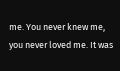me. You never knew me, you never loved me. It was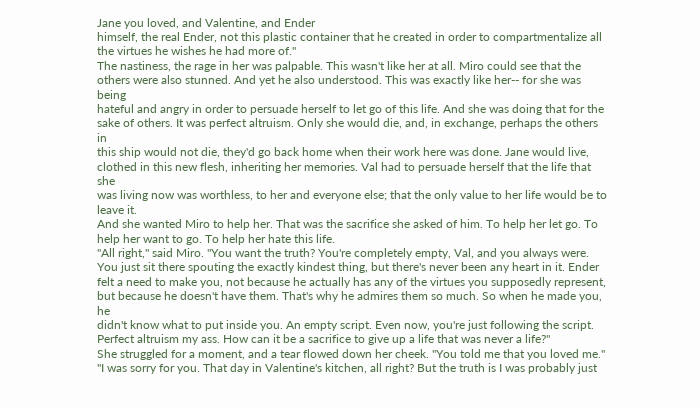Jane you loved, and Valentine, and Ender
himself, the real Ender, not this plastic container that he created in order to compartmentalize all
the virtues he wishes he had more of."
The nastiness, the rage in her was palpable. This wasn't like her at all. Miro could see that the
others were also stunned. And yet he also understood. This was exactly like her-- for she was being
hateful and angry in order to persuade herself to let go of this life. And she was doing that for the
sake of others. It was perfect altruism. Only she would die, and, in exchange, perhaps the others in
this ship would not die, they'd go back home when their work here was done. Jane would live,
clothed in this new flesh, inheriting her memories. Val had to persuade herself that the life that she
was living now was worthless, to her and everyone else; that the only value to her life would be to
leave it.
And she wanted Miro to help her. That was the sacrifice she asked of him. To help her let go. To
help her want to go. To help her hate this life.
"All right," said Miro. "You want the truth? You're completely empty, Val, and you always were.
You just sit there spouting the exactly kindest thing, but there's never been any heart in it. Ender
felt a need to make you, not because he actually has any of the virtues you supposedly represent,
but because he doesn't have them. That's why he admires them so much. So when he made you, he
didn't know what to put inside you. An empty script. Even now, you're just following the script.
Perfect altruism my ass. How can it be a sacrifice to give up a life that was never a life?"
She struggled for a moment, and a tear flowed down her cheek. "You told me that you loved me."
"I was sorry for you. That day in Valentine's kitchen, all right? But the truth is I was probably just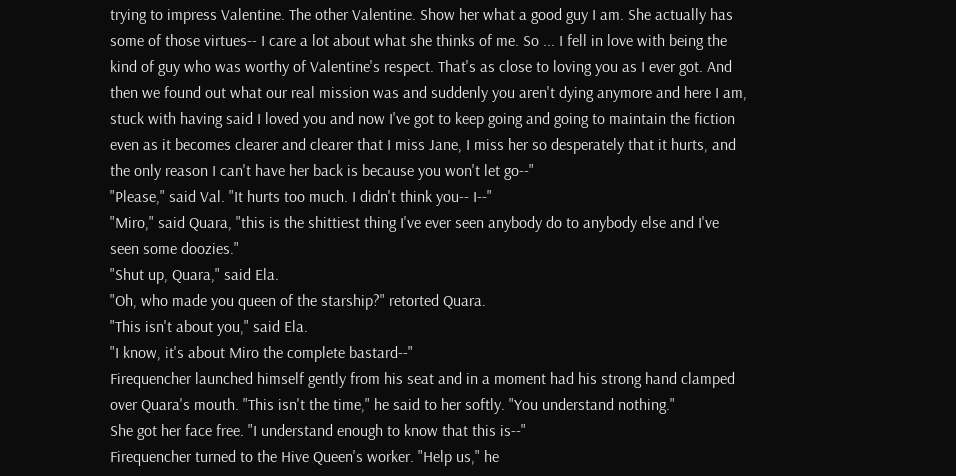trying to impress Valentine. The other Valentine. Show her what a good guy I am. She actually has
some of those virtues-- I care a lot about what she thinks of me. So ... I fell in love with being the
kind of guy who was worthy of Valentine's respect. That's as close to loving you as I ever got. And
then we found out what our real mission was and suddenly you aren't dying anymore and here I am,
stuck with having said I loved you and now I've got to keep going and going to maintain the fiction
even as it becomes clearer and clearer that I miss Jane, I miss her so desperately that it hurts, and
the only reason I can't have her back is because you won't let go--"
"Please," said Val. "It hurts too much. I didn't think you-- I--"
"Miro," said Quara, "this is the shittiest thing I've ever seen anybody do to anybody else and I've
seen some doozies."
"Shut up, Quara," said Ela.
"Oh, who made you queen of the starship?" retorted Quara.
"This isn't about you," said Ela.
"I know, it's about Miro the complete bastard--"
Firequencher launched himself gently from his seat and in a moment had his strong hand clamped
over Quara's mouth. "This isn't the time," he said to her softly. "You understand nothing."
She got her face free. "I understand enough to know that this is--"
Firequencher turned to the Hive Queen's worker. "Help us," he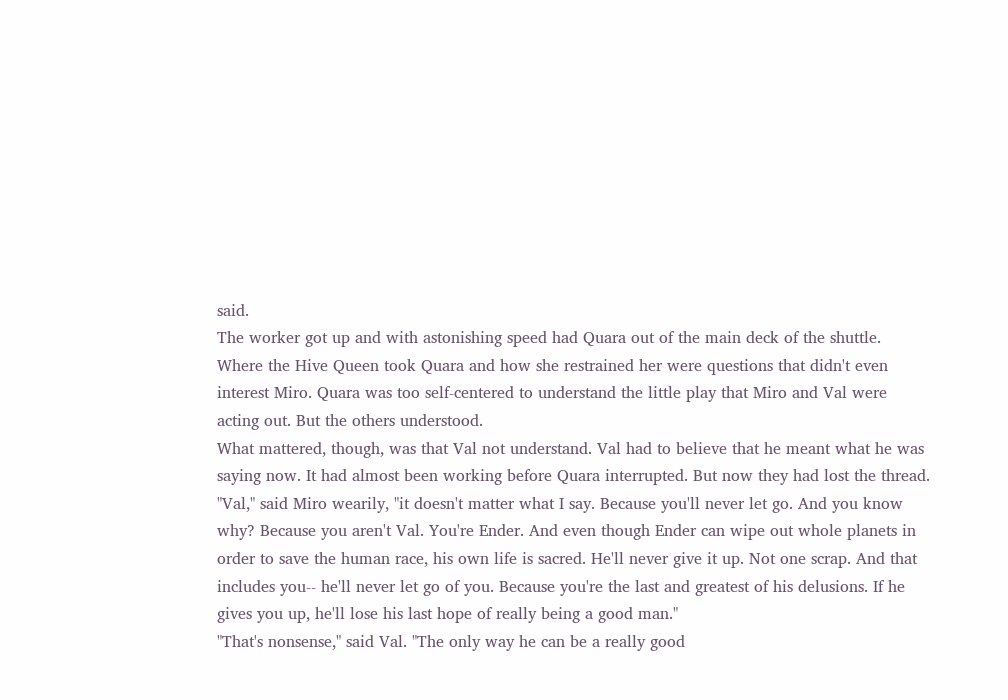said.
The worker got up and with astonishing speed had Quara out of the main deck of the shuttle.
Where the Hive Queen took Quara and how she restrained her were questions that didn't even
interest Miro. Quara was too self-centered to understand the little play that Miro and Val were
acting out. But the others understood.
What mattered, though, was that Val not understand. Val had to believe that he meant what he was
saying now. It had almost been working before Quara interrupted. But now they had lost the thread.
"Val," said Miro wearily, "it doesn't matter what I say. Because you'll never let go. And you know
why? Because you aren't Val. You're Ender. And even though Ender can wipe out whole planets in
order to save the human race, his own life is sacred. He'll never give it up. Not one scrap. And that
includes you-- he'll never let go of you. Because you're the last and greatest of his delusions. If he
gives you up, he'll lose his last hope of really being a good man."
"That's nonsense," said Val. "The only way he can be a really good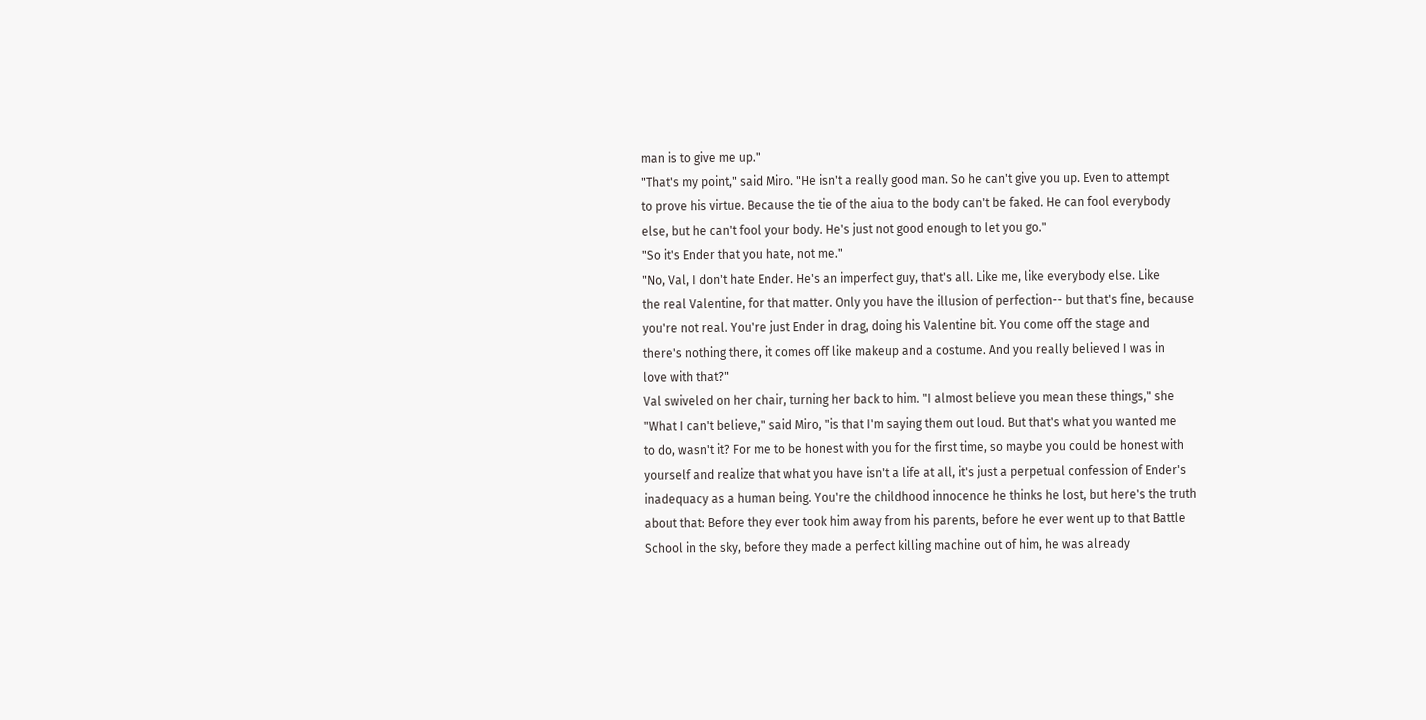man is to give me up."
"That's my point," said Miro. "He isn't a really good man. So he can't give you up. Even to attempt
to prove his virtue. Because the tie of the aiua to the body can't be faked. He can fool everybody
else, but he can't fool your body. He's just not good enough to let you go."
"So it's Ender that you hate, not me."
"No, Val, I don't hate Ender. He's an imperfect guy, that's all. Like me, like everybody else. Like
the real Valentine, for that matter. Only you have the illusion of perfection-- but that's fine, because
you're not real. You're just Ender in drag, doing his Valentine bit. You come off the stage and
there's nothing there, it comes off like makeup and a costume. And you really believed I was in
love with that?"
Val swiveled on her chair, turning her back to him. "I almost believe you mean these things," she
"What I can't believe," said Miro, "is that I'm saying them out loud. But that's what you wanted me
to do, wasn't it? For me to be honest with you for the first time, so maybe you could be honest with
yourself and realize that what you have isn't a life at all, it's just a perpetual confession of Ender's
inadequacy as a human being. You're the childhood innocence he thinks he lost, but here's the truth
about that: Before they ever took him away from his parents, before he ever went up to that Battle
School in the sky, before they made a perfect killing machine out of him, he was already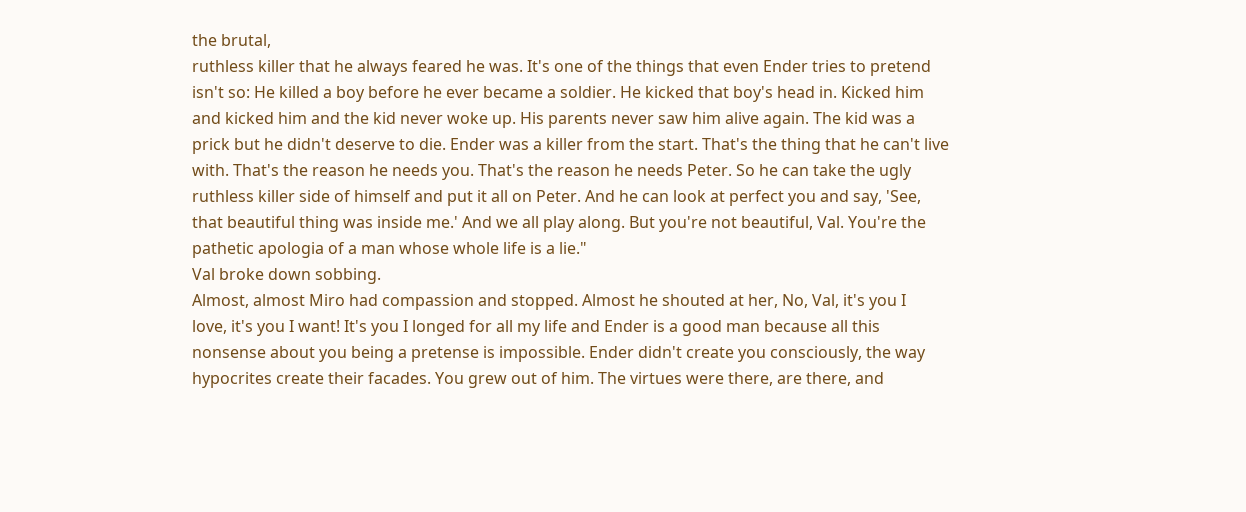the brutal,
ruthless killer that he always feared he was. It's one of the things that even Ender tries to pretend
isn't so: He killed a boy before he ever became a soldier. He kicked that boy's head in. Kicked him
and kicked him and the kid never woke up. His parents never saw him alive again. The kid was a
prick but he didn't deserve to die. Ender was a killer from the start. That's the thing that he can't live
with. That's the reason he needs you. That's the reason he needs Peter. So he can take the ugly
ruthless killer side of himself and put it all on Peter. And he can look at perfect you and say, 'See,
that beautiful thing was inside me.' And we all play along. But you're not beautiful, Val. You're the
pathetic apologia of a man whose whole life is a lie."
Val broke down sobbing.
Almost, almost Miro had compassion and stopped. Almost he shouted at her, No, Val, it's you I
love, it's you I want! It's you I longed for all my life and Ender is a good man because all this
nonsense about you being a pretense is impossible. Ender didn't create you consciously, the way
hypocrites create their facades. You grew out of him. The virtues were there, are there, and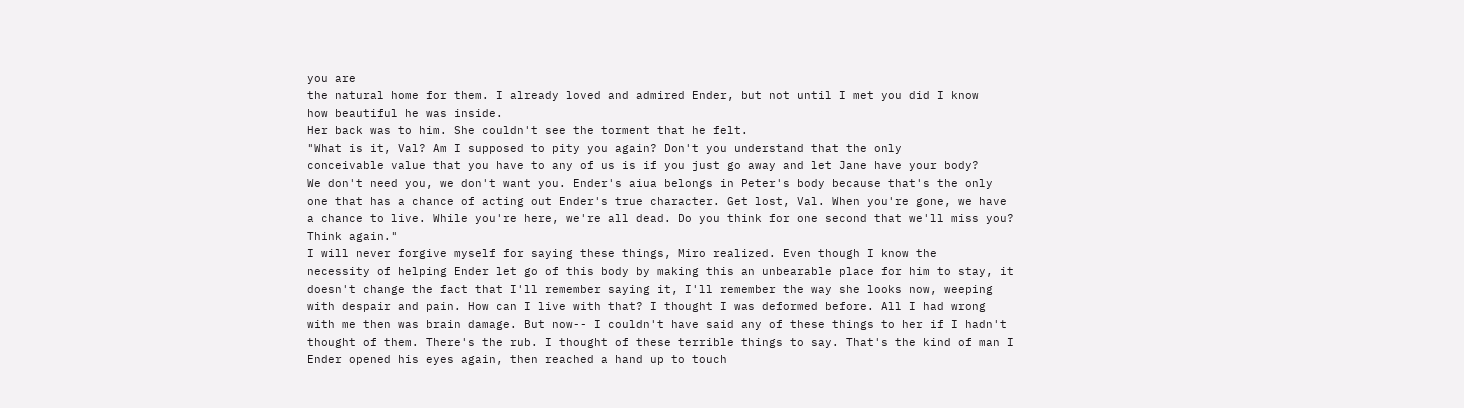you are
the natural home for them. I already loved and admired Ender, but not until I met you did I know
how beautiful he was inside.
Her back was to him. She couldn't see the torment that he felt.
"What is it, Val? Am I supposed to pity you again? Don't you understand that the only
conceivable value that you have to any of us is if you just go away and let Jane have your body?
We don't need you, we don't want you. Ender's aiua belongs in Peter's body because that's the only
one that has a chance of acting out Ender's true character. Get lost, Val. When you're gone, we have
a chance to live. While you're here, we're all dead. Do you think for one second that we'll miss you?
Think again."
I will never forgive myself for saying these things, Miro realized. Even though I know the
necessity of helping Ender let go of this body by making this an unbearable place for him to stay, it
doesn't change the fact that I'll remember saying it, I'll remember the way she looks now, weeping
with despair and pain. How can I live with that? I thought I was deformed before. All I had wrong
with me then was brain damage. But now-- I couldn't have said any of these things to her if I hadn't
thought of them. There's the rub. I thought of these terrible things to say. That's the kind of man I
Ender opened his eyes again, then reached a hand up to touch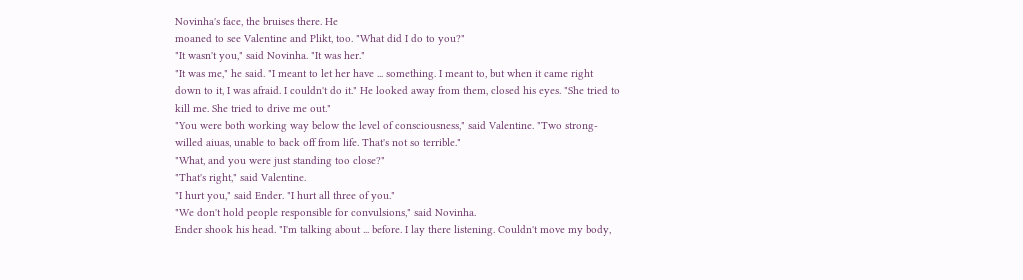Novinha's face, the bruises there. He
moaned to see Valentine and Plikt, too. "What did I do to you?"
"It wasn't you," said Novinha. "It was her."
"It was me," he said. "I meant to let her have ... something. I meant to, but when it came right
down to it, I was afraid. I couldn't do it." He looked away from them, closed his eyes. "She tried to
kill me. She tried to drive me out."
"You were both working way below the level of consciousness," said Valentine. "Two strong-
willed aiuas, unable to back off from life. That's not so terrible."
"What, and you were just standing too close?"
"That's right," said Valentine.
"I hurt you," said Ender. "I hurt all three of you."
"We don't hold people responsible for convulsions," said Novinha.
Ender shook his head. "I'm talking about ... before. I lay there listening. Couldn't move my body,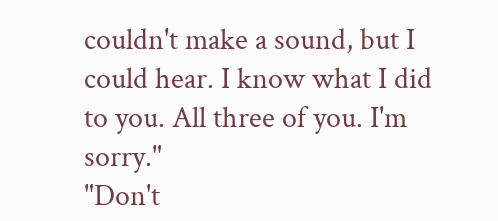couldn't make a sound, but I could hear. I know what I did to you. All three of you. I'm sorry."
"Don't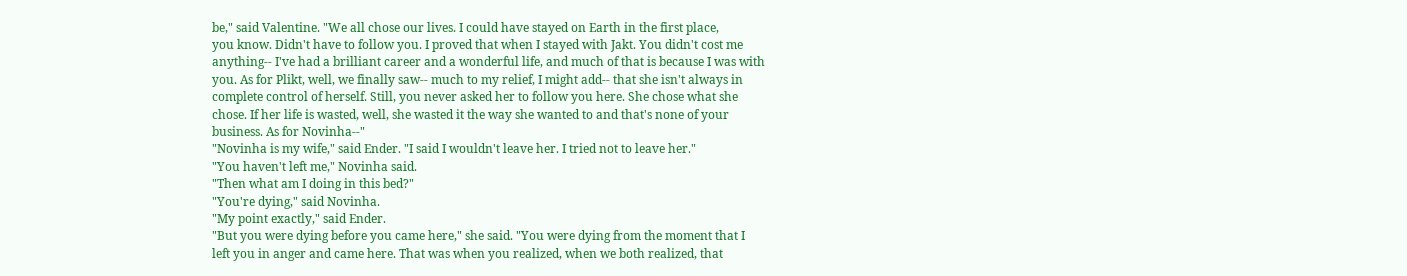be," said Valentine. "We all chose our lives. I could have stayed on Earth in the first place,
you know. Didn't have to follow you. I proved that when I stayed with Jakt. You didn't cost me
anything-- I've had a brilliant career and a wonderful life, and much of that is because I was with
you. As for Plikt, well, we finally saw-- much to my relief, I might add-- that she isn't always in
complete control of herself. Still, you never asked her to follow you here. She chose what she
chose. If her life is wasted, well, she wasted it the way she wanted to and that's none of your
business. As for Novinha--"
"Novinha is my wife," said Ender. "I said I wouldn't leave her. I tried not to leave her."
"You haven't left me," Novinha said.
"Then what am I doing in this bed?"
"You're dying," said Novinha.
"My point exactly," said Ender.
"But you were dying before you came here," she said. "You were dying from the moment that I
left you in anger and came here. That was when you realized, when we both realized, that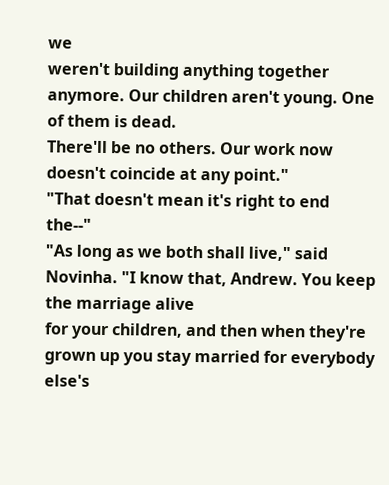we
weren't building anything together anymore. Our children aren't young. One of them is dead.
There'll be no others. Our work now doesn't coincide at any point."
"That doesn't mean it's right to end the--"
"As long as we both shall live," said Novinha. "I know that, Andrew. You keep the marriage alive
for your children, and then when they're grown up you stay married for everybody else's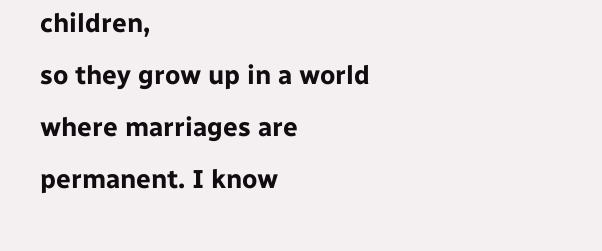children,
so they grow up in a world where marriages are permanent. I know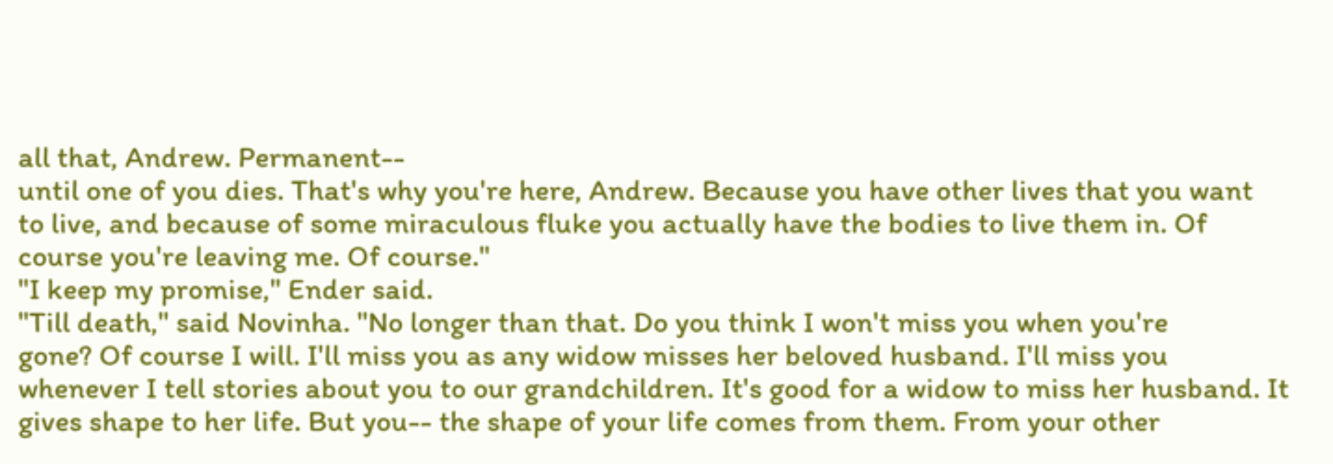all that, Andrew. Permanent--
until one of you dies. That's why you're here, Andrew. Because you have other lives that you want
to live, and because of some miraculous fluke you actually have the bodies to live them in. Of
course you're leaving me. Of course."
"I keep my promise," Ender said.
"Till death," said Novinha. "No longer than that. Do you think I won't miss you when you're
gone? Of course I will. I'll miss you as any widow misses her beloved husband. I'll miss you
whenever I tell stories about you to our grandchildren. It's good for a widow to miss her husband. It
gives shape to her life. But you-- the shape of your life comes from them. From your other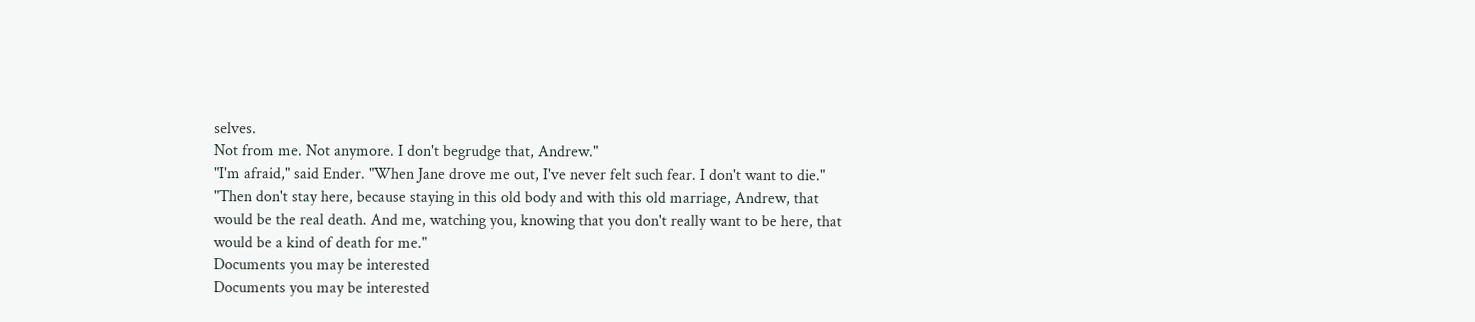selves.
Not from me. Not anymore. I don't begrudge that, Andrew."
"I'm afraid," said Ender. "When Jane drove me out, I've never felt such fear. I don't want to die."
"Then don't stay here, because staying in this old body and with this old marriage, Andrew, that
would be the real death. And me, watching you, knowing that you don't really want to be here, that
would be a kind of death for me."
Documents you may be interested
Documents you may be interested